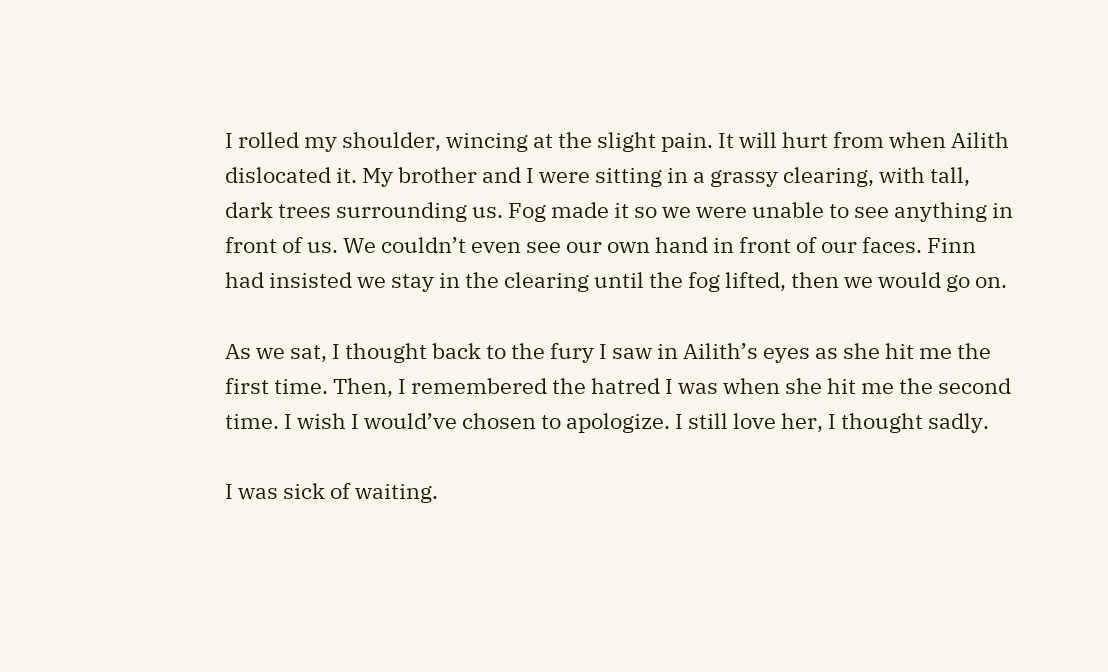I rolled my shoulder, wincing at the slight pain. It will hurt from when Ailith dislocated it. My brother and I were sitting in a grassy clearing, with tall, dark trees surrounding us. Fog made it so we were unable to see anything in front of us. We couldn’t even see our own hand in front of our faces. Finn had insisted we stay in the clearing until the fog lifted, then we would go on.

As we sat, I thought back to the fury I saw in Ailith’s eyes as she hit me the first time. Then, I remembered the hatred I was when she hit me the second time. I wish I would’ve chosen to apologize. I still love her, I thought sadly.

I was sick of waiting.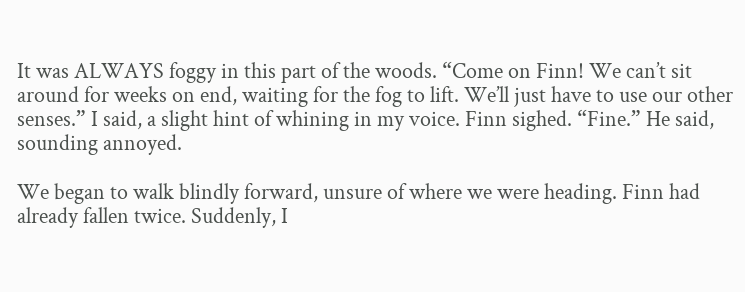It was ALWAYS foggy in this part of the woods. “Come on Finn! We can’t sit around for weeks on end, waiting for the fog to lift. We’ll just have to use our other senses.” I said, a slight hint of whining in my voice. Finn sighed. “Fine.” He said, sounding annoyed.

We began to walk blindly forward, unsure of where we were heading. Finn had already fallen twice. Suddenly, I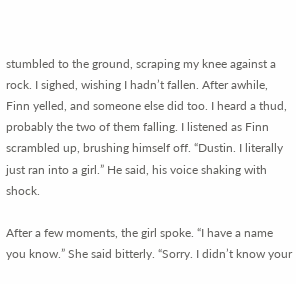stumbled to the ground, scraping my knee against a rock. I sighed, wishing I hadn’t fallen. After awhile, Finn yelled, and someone else did too. I heard a thud, probably the two of them falling. I listened as Finn scrambled up, brushing himself off. “Dustin. I literally just ran into a girl.” He said, his voice shaking with shock.

After a few moments, the girl spoke. “I have a name you know.” She said bitterly. “Sorry. I didn’t know your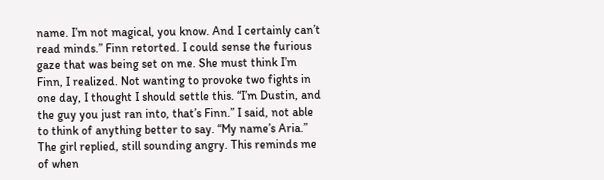name. I’m not magical, you know. And I certainly can’t read minds.” Finn retorted. I could sense the furious gaze that was being set on me. She must think I’m Finn, I realized. Not wanting to provoke two fights in one day, I thought I should settle this. “I’m Dustin, and the guy you just ran into, that’s Finn.” I said, not able to think of anything better to say. “My name’s Aria.” The girl replied, still sounding angry. This reminds me of when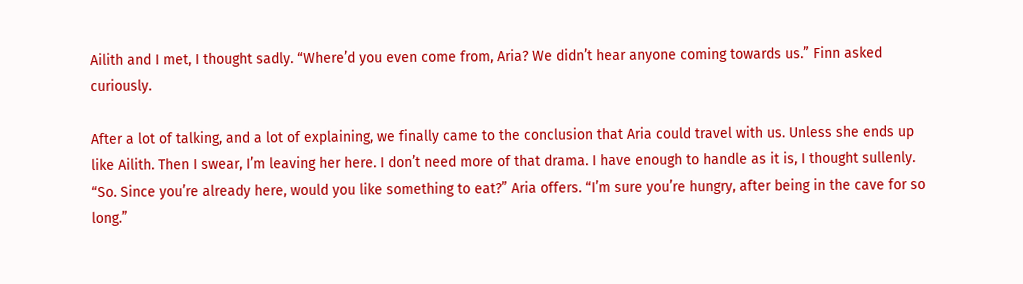Ailith and I met, I thought sadly. “Where’d you even come from, Aria? We didn’t hear anyone coming towards us.” Finn asked curiously.

After a lot of talking, and a lot of explaining, we finally came to the conclusion that Aria could travel with us. Unless she ends up like Ailith. Then I swear, I’m leaving her here. I don’t need more of that drama. I have enough to handle as it is, I thought sullenly. “So. Since you’re already here, would you like something to eat?” Aria offers. “I’m sure you’re hungry, after being in the cave for so long.”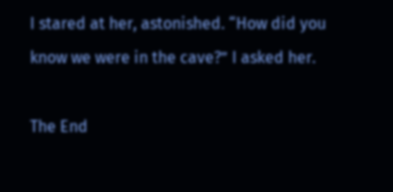I stared at her, astonished. “How did you know we were in the cave?” I asked her.

The End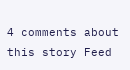4 comments about this story Feed